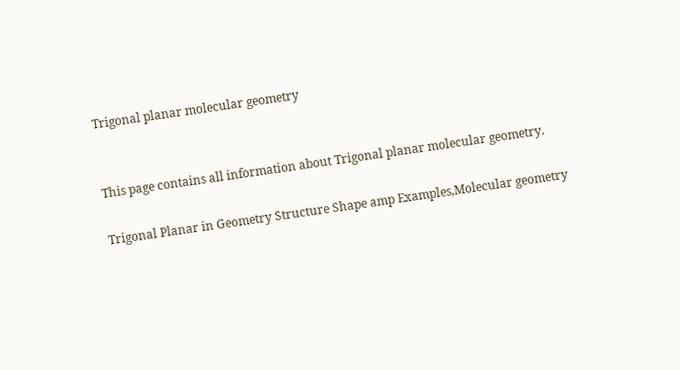Trigonal planar molecular geometry


This page contains all information about Trigonal planar molecular geometry.

Trigonal Planar in Geometry Structure Shape amp Examples,Molecular geometry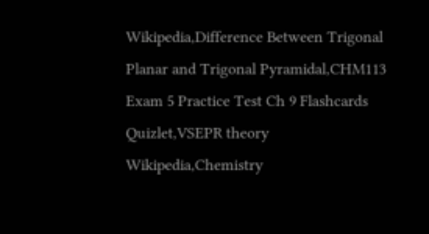Wikipedia,Difference Between Trigonal Planar and Trigonal Pyramidal,CHM113 Exam 5 Practice Test Ch 9 Flashcards Quizlet,VSEPR theory Wikipedia,Chemistry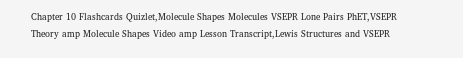Chapter 10 Flashcards Quizlet,Molecule Shapes Molecules VSEPR Lone Pairs PhET,VSEPR Theory amp Molecule Shapes Video amp Lesson Transcript,Lewis Structures and VSEPR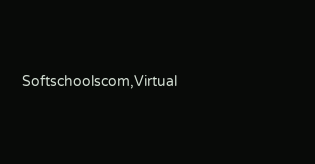Softschoolscom,Virtual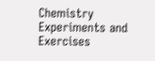Chemistry Experiments and Exercises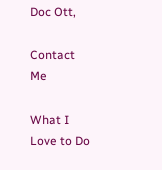Doc Ott,

Contact Me

What I Love to Do